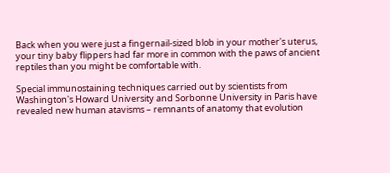Back when you were just a fingernail-sized blob in your mother's uterus, your tiny baby flippers had far more in common with the paws of ancient reptiles than you might be comfortable with.

Special immunostaining techniques carried out by scientists from Washington's Howard University and Sorbonne University in Paris have revealed new human atavisms – remnants of anatomy that evolution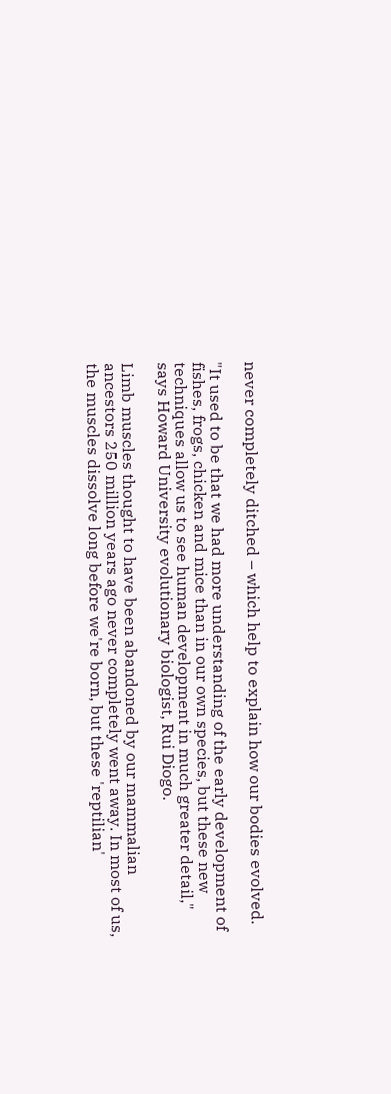never completely ditched – which help to explain how our bodies evolved.

"It used to be that we had more understanding of the early development of fishes, frogs, chicken and mice than in our own species, but these new techniques allow us to see human development in much greater detail," says Howard University evolutionary biologist, Rui Diogo.

Limb muscles thought to have been abandoned by our mammalian ancestors 250 million years ago never completely went away. In most of us, the muscles dissolve long before we're born, but these 'reptilian'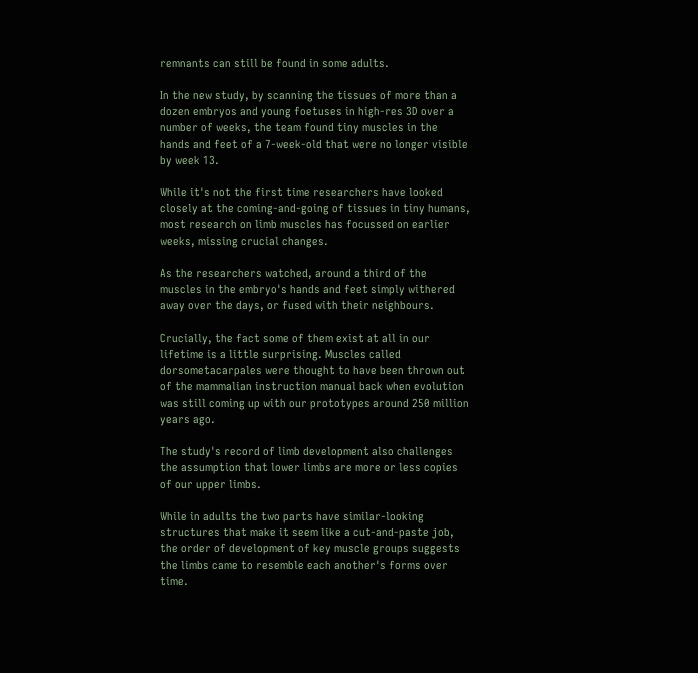remnants can still be found in some adults.

In the new study, by scanning the tissues of more than a dozen embryos and young foetuses in high-res 3D over a number of weeks, the team found tiny muscles in the hands and feet of a 7-week-old that were no longer visible by week 13.

While it's not the first time researchers have looked closely at the coming-and-going of tissues in tiny humans, most research on limb muscles has focussed on earlier weeks, missing crucial changes.

As the researchers watched, around a third of the muscles in the embryo's hands and feet simply withered away over the days, or fused with their neighbours.

Crucially, the fact some of them exist at all in our lifetime is a little surprising. Muscles called dorsometacarpales were thought to have been thrown out of the mammalian instruction manual back when evolution was still coming up with our prototypes around 250 million years ago.

The study's record of limb development also challenges the assumption that lower limbs are more or less copies of our upper limbs.

While in adults the two parts have similar-looking structures that make it seem like a cut-and-paste job, the order of development of key muscle groups suggests the limbs came to resemble each another's forms over time.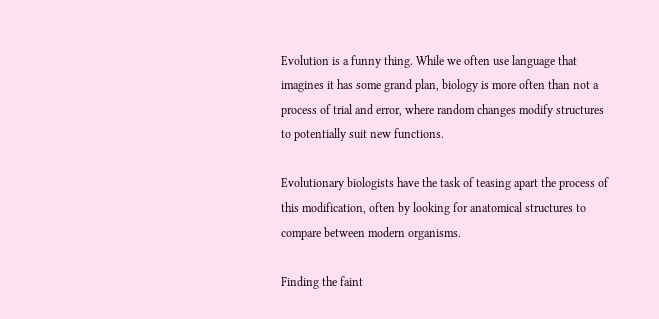Evolution is a funny thing. While we often use language that imagines it has some grand plan, biology is more often than not a process of trial and error, where random changes modify structures to potentially suit new functions.

Evolutionary biologists have the task of teasing apart the process of this modification, often by looking for anatomical structures to compare between modern organisms.

Finding the faint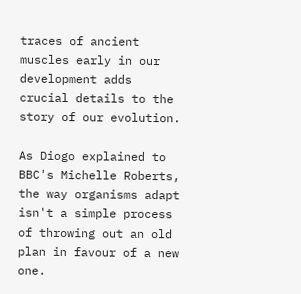traces of ancient muscles early in our development adds crucial details to the story of our evolution.

As Diogo explained to BBC's Michelle Roberts, the way organisms adapt isn't a simple process of throwing out an old plan in favour of a new one.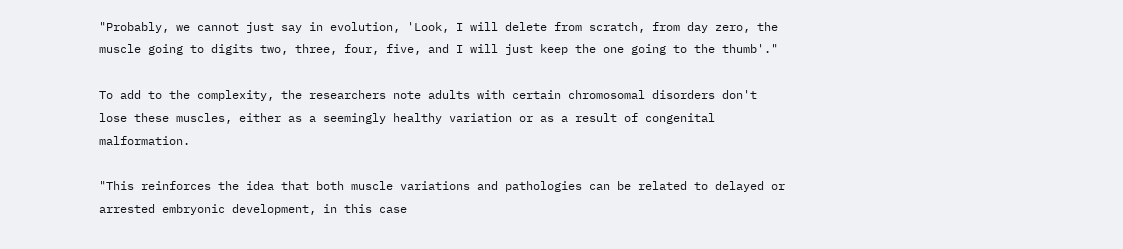"Probably, we cannot just say in evolution, 'Look, I will delete from scratch, from day zero, the muscle going to digits two, three, four, five, and I will just keep the one going to the thumb'."

To add to the complexity, the researchers note adults with certain chromosomal disorders don't lose these muscles, either as a seemingly healthy variation or as a result of congenital malformation.

"This reinforces the idea that both muscle variations and pathologies can be related to delayed or arrested embryonic development, in this case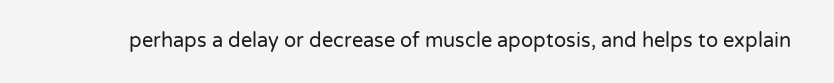perhaps a delay or decrease of muscle apoptosis, and helps to explain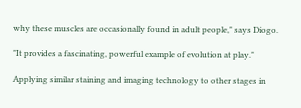why these muscles are occasionally found in adult people," says Diogo.

"It provides a fascinating, powerful example of evolution at play."

Applying similar staining and imaging technology to other stages in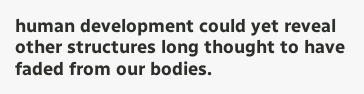human development could yet reveal other structures long thought to have faded from our bodies.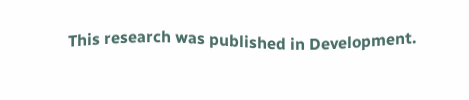This research was published in Development.